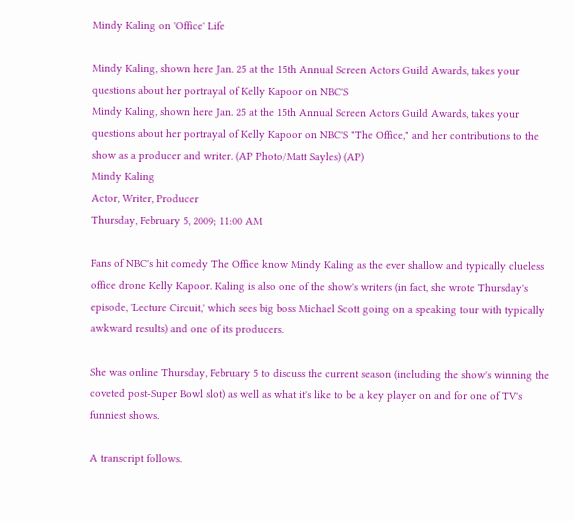Mindy Kaling on 'Office' Life

Mindy Kaling, shown here Jan. 25 at the 15th Annual Screen Actors Guild Awards, takes your questions about her portrayal of Kelly Kapoor on NBC'S
Mindy Kaling, shown here Jan. 25 at the 15th Annual Screen Actors Guild Awards, takes your questions about her portrayal of Kelly Kapoor on NBC'S "The Office," and her contributions to the show as a producer and writer. (AP Photo/Matt Sayles) (AP)
Mindy Kaling
Actor, Writer, Producer
Thursday, February 5, 2009; 11:00 AM

Fans of NBC's hit comedy The Office know Mindy Kaling as the ever shallow and typically clueless office drone Kelly Kapoor. Kaling is also one of the show's writers (in fact, she wrote Thursday's episode, 'Lecture Circuit,' which sees big boss Michael Scott going on a speaking tour with typically awkward results) and one of its producers.

She was online Thursday, February 5 to discuss the current season (including the show's winning the coveted post-Super Bowl slot) as well as what it's like to be a key player on and for one of TV's funniest shows.

A transcript follows.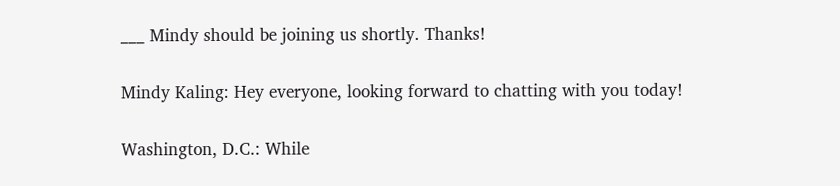___ Mindy should be joining us shortly. Thanks!


Mindy Kaling: Hey everyone, looking forward to chatting with you today!


Washington, D.C.: While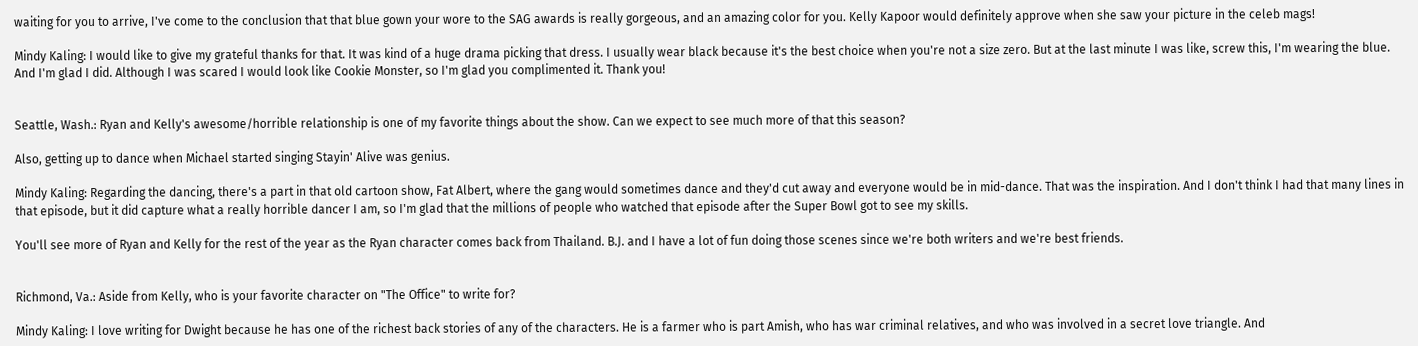waiting for you to arrive, I've come to the conclusion that that blue gown your wore to the SAG awards is really gorgeous, and an amazing color for you. Kelly Kapoor would definitely approve when she saw your picture in the celeb mags!

Mindy Kaling: I would like to give my grateful thanks for that. It was kind of a huge drama picking that dress. I usually wear black because it's the best choice when you're not a size zero. But at the last minute I was like, screw this, I'm wearing the blue. And I'm glad I did. Although I was scared I would look like Cookie Monster, so I'm glad you complimented it. Thank you!


Seattle, Wash.: Ryan and Kelly's awesome/horrible relationship is one of my favorite things about the show. Can we expect to see much more of that this season?

Also, getting up to dance when Michael started singing Stayin' Alive was genius.

Mindy Kaling: Regarding the dancing, there's a part in that old cartoon show, Fat Albert, where the gang would sometimes dance and they'd cut away and everyone would be in mid-dance. That was the inspiration. And I don't think I had that many lines in that episode, but it did capture what a really horrible dancer I am, so I'm glad that the millions of people who watched that episode after the Super Bowl got to see my skills.

You'll see more of Ryan and Kelly for the rest of the year as the Ryan character comes back from Thailand. B.J. and I have a lot of fun doing those scenes since we're both writers and we're best friends.


Richmond, Va.: Aside from Kelly, who is your favorite character on "The Office" to write for?

Mindy Kaling: I love writing for Dwight because he has one of the richest back stories of any of the characters. He is a farmer who is part Amish, who has war criminal relatives, and who was involved in a secret love triangle. And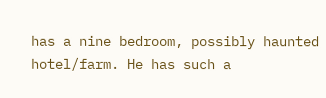has a nine bedroom, possibly haunted hotel/farm. He has such a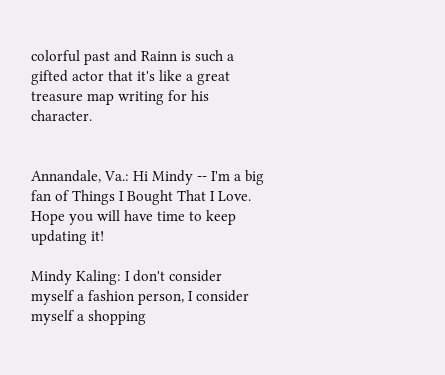colorful past and Rainn is such a gifted actor that it's like a great treasure map writing for his character.


Annandale, Va.: Hi Mindy -- I'm a big fan of Things I Bought That I Love. Hope you will have time to keep updating it!

Mindy Kaling: I don't consider myself a fashion person, I consider myself a shopping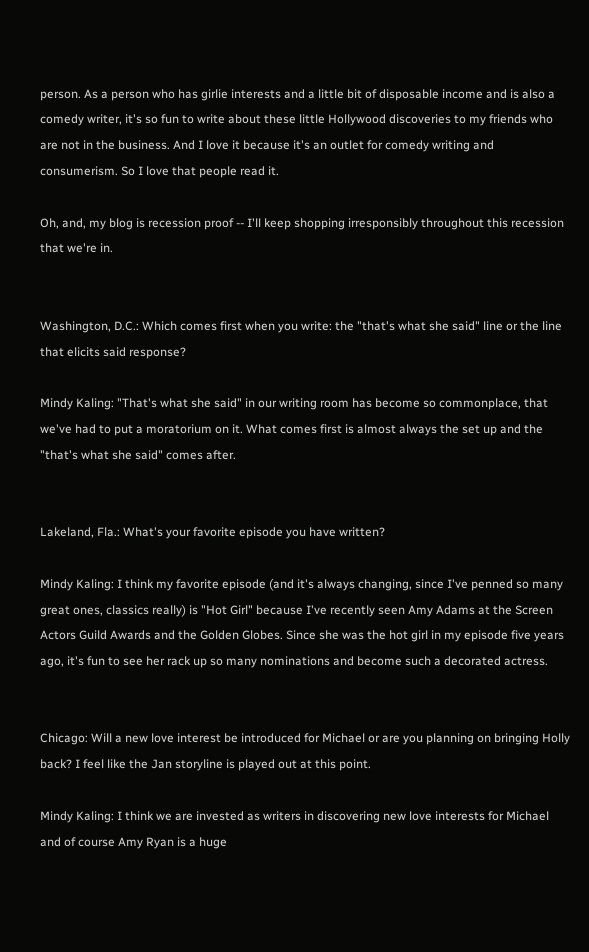person. As a person who has girlie interests and a little bit of disposable income and is also a comedy writer, it's so fun to write about these little Hollywood discoveries to my friends who are not in the business. And I love it because it's an outlet for comedy writing and consumerism. So I love that people read it.

Oh, and, my blog is recession proof -- I'll keep shopping irresponsibly throughout this recession that we're in.


Washington, D.C.: Which comes first when you write: the "that's what she said" line or the line that elicits said response?

Mindy Kaling: "That's what she said" in our writing room has become so commonplace, that we've had to put a moratorium on it. What comes first is almost always the set up and the "that's what she said" comes after.


Lakeland, Fla.: What's your favorite episode you have written?

Mindy Kaling: I think my favorite episode (and it's always changing, since I've penned so many great ones, classics really) is "Hot Girl" because I've recently seen Amy Adams at the Screen Actors Guild Awards and the Golden Globes. Since she was the hot girl in my episode five years ago, it's fun to see her rack up so many nominations and become such a decorated actress.


Chicago: Will a new love interest be introduced for Michael or are you planning on bringing Holly back? I feel like the Jan storyline is played out at this point.

Mindy Kaling: I think we are invested as writers in discovering new love interests for Michael and of course Amy Ryan is a huge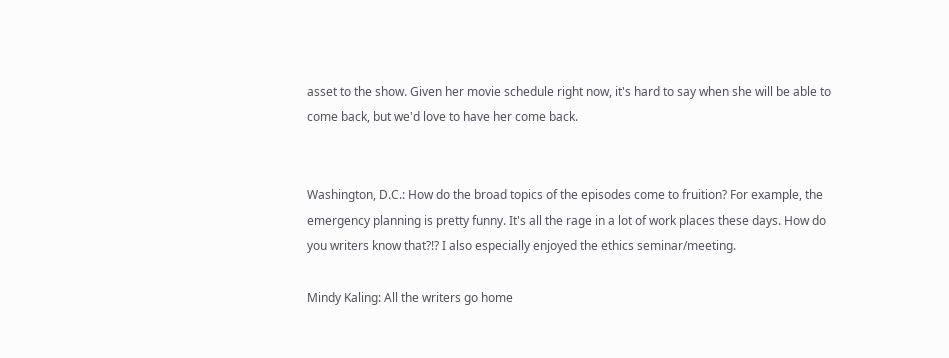asset to the show. Given her movie schedule right now, it's hard to say when she will be able to come back, but we'd love to have her come back.


Washington, D.C.: How do the broad topics of the episodes come to fruition? For example, the emergency planning is pretty funny. It's all the rage in a lot of work places these days. How do you writers know that?!? I also especially enjoyed the ethics seminar/meeting.

Mindy Kaling: All the writers go home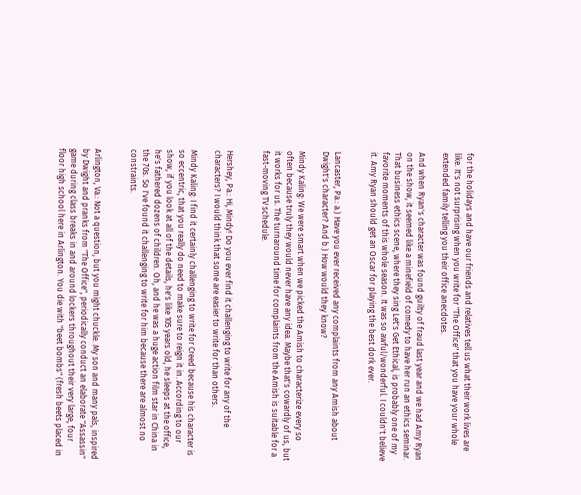for the holidays and have our friends and relatives tell us what their work lives are like. It's not surprising when you write for "The Office" that you have your whole extended family telling you their office anecdotes.

And when Ryan's character was found guilty of fraud last year and we had Amy Ryan on the show, it seemed like a minefield of comedy to have her run an ethics seminar. That business ethics scene, where they sing Let's Get Ethical, is probably one of my favorite moments of this whole season. It was so awful/wonderful. I couldn't believe it. Amy Ryan should get an Oscar for playing the best dork ever.


Lancaster, Pa.: a.) Have you ever received any complaints from any Amish about Dwight's character? And b.) How would they know?

Mindy Kaling: We were smart when we picked the Amish to characterize every so often because truly they would never have any idea. Maybe that's cowardly of us, but it works for us. The turnaround time for complaints from the Amish is suitable for a fast-moving TV schedule.


Hershey, Pa.: Hi, Mindy! Do you ever find it challenging to write for any of the characters? I would think that some are easier to write for than others.

Mindy Kaling: I find it certainly challenging to write for Creed because his character is so eccentric, that you really do need to make sure to reign it in. According to our show, if you look at all of the details, he's like 105 years old, he sleeps at the office, he's fathered dozens of children. Oh, and he was a huge action film star in China in the 70s. So I've found it challenging to write for him because there are almost no constraints.


Arlington, Va.: Not a question, but you might chuckle. My son and many pals, inspired by Dwight and pranks from "The Office", periodically conduct an elaborate "Assassin" game during class breaks in and around lockers throughout their very large, four floor high school here in Arlington. You die with "beet bombs" (fresh beets placed in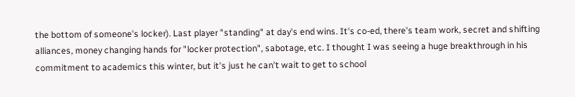the bottom of someone's locker). Last player "standing" at day's end wins. It's co-ed, there's team work, secret and shifting alliances, money changing hands for "locker protection", sabotage, etc. I thought I was seeing a huge breakthrough in his commitment to academics this winter, but it's just he can't wait to get to school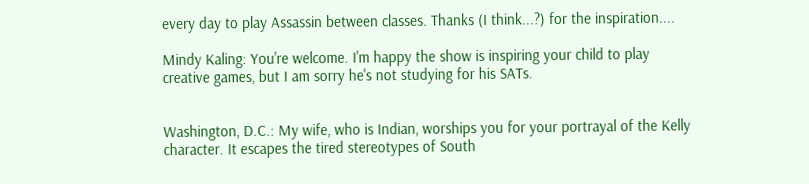every day to play Assassin between classes. Thanks (I think...?) for the inspiration....

Mindy Kaling: You're welcome. I'm happy the show is inspiring your child to play creative games, but I am sorry he's not studying for his SATs.


Washington, D.C.: My wife, who is Indian, worships you for your portrayal of the Kelly character. It escapes the tired stereotypes of South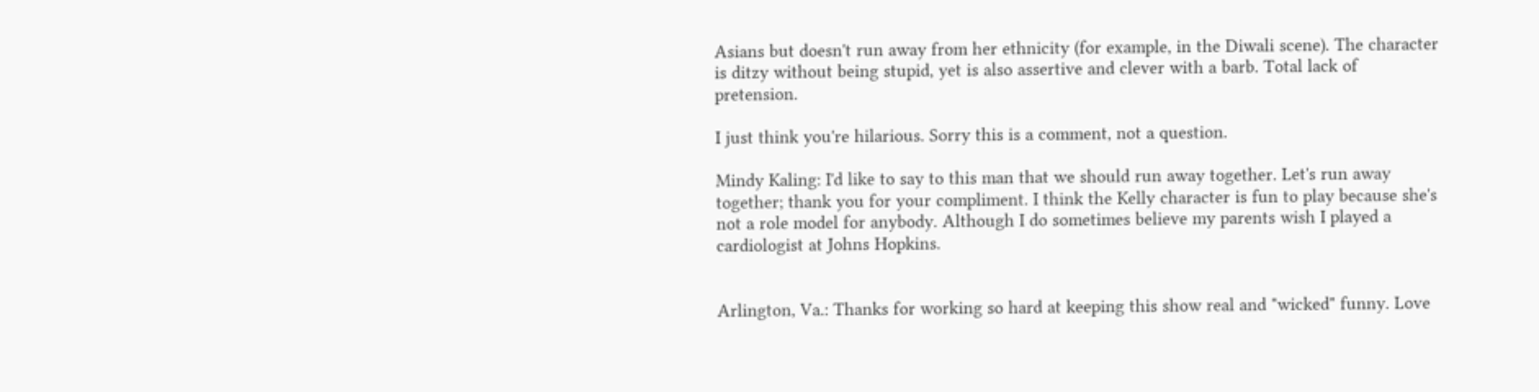Asians but doesn't run away from her ethnicity (for example, in the Diwali scene). The character is ditzy without being stupid, yet is also assertive and clever with a barb. Total lack of pretension.

I just think you're hilarious. Sorry this is a comment, not a question.

Mindy Kaling: I'd like to say to this man that we should run away together. Let's run away together; thank you for your compliment. I think the Kelly character is fun to play because she's not a role model for anybody. Although I do sometimes believe my parents wish I played a cardiologist at Johns Hopkins.


Arlington, Va.: Thanks for working so hard at keeping this show real and "wicked" funny. Love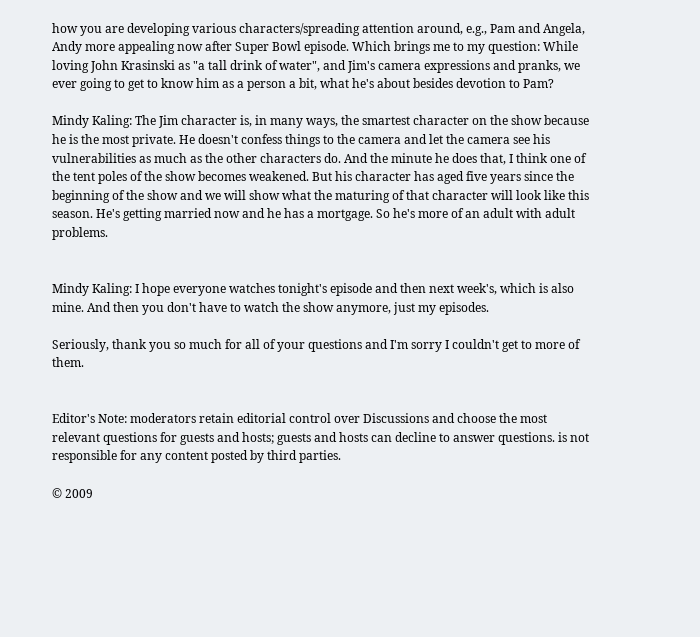how you are developing various characters/spreading attention around, e.g., Pam and Angela, Andy more appealing now after Super Bowl episode. Which brings me to my question: While loving John Krasinski as "a tall drink of water", and Jim's camera expressions and pranks, we ever going to get to know him as a person a bit, what he's about besides devotion to Pam?

Mindy Kaling: The Jim character is, in many ways, the smartest character on the show because he is the most private. He doesn't confess things to the camera and let the camera see his vulnerabilities as much as the other characters do. And the minute he does that, I think one of the tent poles of the show becomes weakened. But his character has aged five years since the beginning of the show and we will show what the maturing of that character will look like this season. He's getting married now and he has a mortgage. So he's more of an adult with adult problems.


Mindy Kaling: I hope everyone watches tonight's episode and then next week's, which is also mine. And then you don't have to watch the show anymore, just my episodes.

Seriously, thank you so much for all of your questions and I'm sorry I couldn't get to more of them.


Editor's Note: moderators retain editorial control over Discussions and choose the most relevant questions for guests and hosts; guests and hosts can decline to answer questions. is not responsible for any content posted by third parties.

© 2009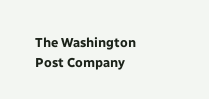The Washington Post Company